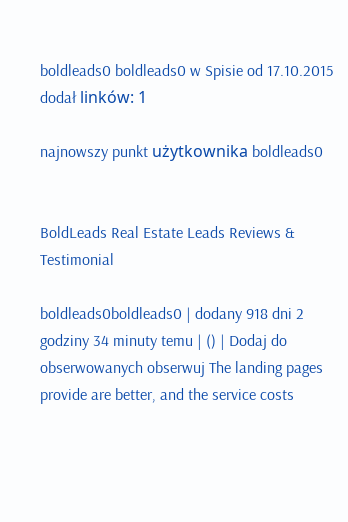boldleads0 boldleads0 w Spisie od 17.10.2015
dodał linków: 1

najnowszy punkt użytkownika boldleads0


BoldLeads Real Estate Leads Reviews & Testimonial

boldleads0boldleads0 | dodany 918 dni 2 godziny 34 minuty temu | () | Dodaj do obserwowanych obserwuj The landing pages provide are better, and the service costs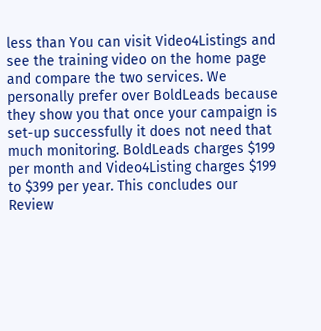less than You can visit Video4Listings and see the training video on the home page and compare the two services. We personally prefer over BoldLeads because they show you that once your campaign is set-up successfully it does not need that much monitoring. BoldLeads charges $199 per month and Video4Listing charges $199 to $399 per year. This concludes our Review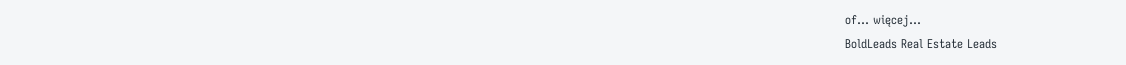of... więcej...
BoldLeads Real Estate Leads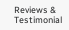Reviews & Testimonial